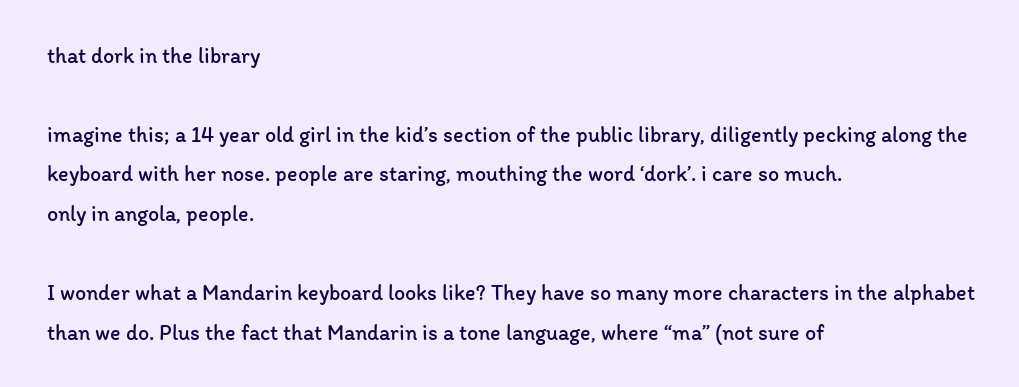that dork in the library

imagine this; a 14 year old girl in the kid’s section of the public library, diligently pecking along the keyboard with her nose. people are staring, mouthing the word ‘dork’. i care so much.
only in angola, people.

I wonder what a Mandarin keyboard looks like? They have so many more characters in the alphabet than we do. Plus the fact that Mandarin is a tone language, where “ma” (not sure of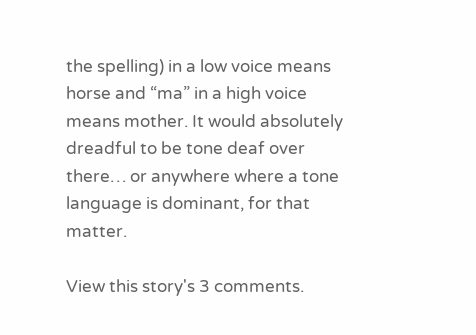the spelling) in a low voice means horse and “ma” in a high voice means mother. It would absolutely dreadful to be tone deaf over there… or anywhere where a tone language is dominant, for that matter.

View this story's 3 comments.